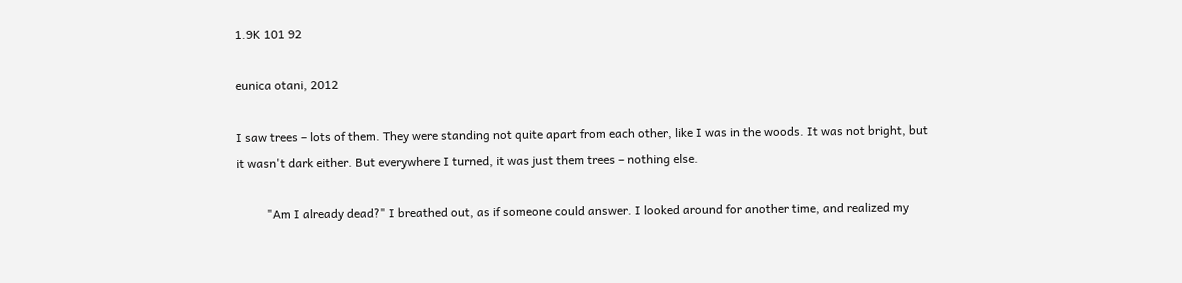1.9K 101 92

eunica otani, 2012

I saw trees – lots of them. They were standing not quite apart from each other, like I was in the woods. It was not bright, but it wasn't dark either. But everywhere I turned, it was just them trees – nothing else.

          "Am I already dead?" I breathed out, as if someone could answer. I looked around for another time, and realized my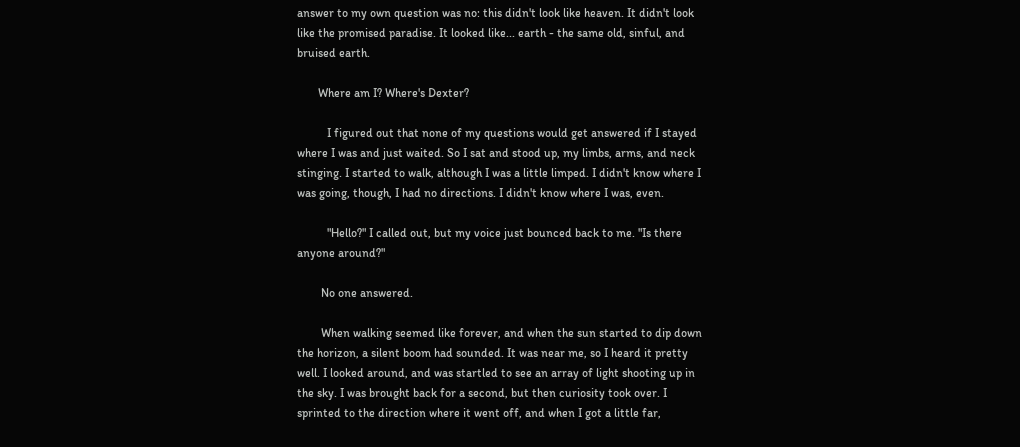answer to my own question was no: this didn't look like heaven. It didn't look like the promised paradise. It looked like... earth - the same old, sinful, and bruised earth.

       Where am I? Where's Dexter?

          I figured out that none of my questions would get answered if I stayed where I was and just waited. So I sat and stood up, my limbs, arms, and neck stinging. I started to walk, although I was a little limped. I didn't know where I was going, though, I had no directions. I didn't know where I was, even.

          "Hello?" I called out, but my voice just bounced back to me. "Is there anyone around?"

        No one answered.

        When walking seemed like forever, and when the sun started to dip down the horizon, a silent boom had sounded. It was near me, so I heard it pretty well. I looked around, and was startled to see an array of light shooting up in the sky. I was brought back for a second, but then curiosity took over. I sprinted to the direction where it went off, and when I got a little far,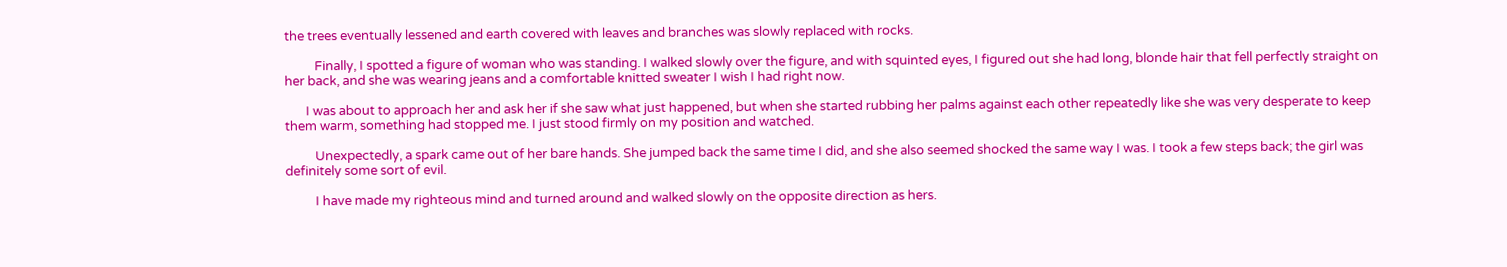the trees eventually lessened and earth covered with leaves and branches was slowly replaced with rocks.

          Finally, I spotted a figure of woman who was standing. I walked slowly over the figure, and with squinted eyes, I figured out she had long, blonde hair that fell perfectly straight on her back, and she was wearing jeans and a comfortable knitted sweater I wish I had right now.

       I was about to approach her and ask her if she saw what just happened, but when she started rubbing her palms against each other repeatedly like she was very desperate to keep them warm, something had stopped me. I just stood firmly on my position and watched.

          Unexpectedly, a spark came out of her bare hands. She jumped back the same time I did, and she also seemed shocked the same way I was. I took a few steps back; the girl was definitely some sort of evil.

          I have made my righteous mind and turned around and walked slowly on the opposite direction as hers.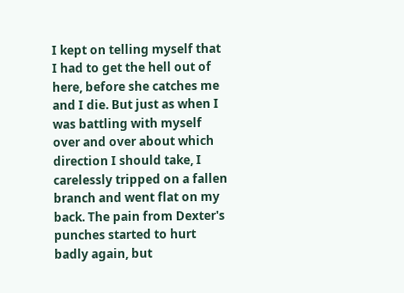I kept on telling myself that I had to get the hell out of here, before she catches me and I die. But just as when I was battling with myself over and over about which direction I should take, I carelessly tripped on a fallen branch and went flat on my back. The pain from Dexter's punches started to hurt badly again, but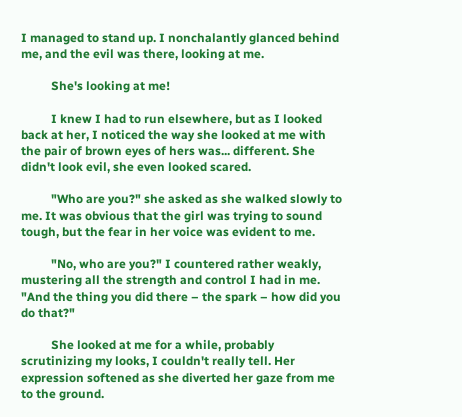I managed to stand up. I nonchalantly glanced behind me, and the evil was there, looking at me.

          She's looking at me!

          I knew I had to run elsewhere, but as I looked back at her, I noticed the way she looked at me with the pair of brown eyes of hers was... different. She didn't look evil, she even looked scared.

          "Who are you?" she asked as she walked slowly to me. It was obvious that the girl was trying to sound tough, but the fear in her voice was evident to me.

          "No, who are you?" I countered rather weakly, mustering all the strength and control I had in me. "And the thing you did there – the spark – how did you do that?"

          She looked at me for a while, probably scrutinizing my looks, I couldn't really tell. Her expression softened as she diverted her gaze from me to the ground.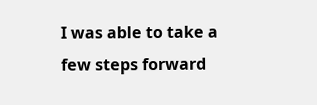I was able to take a few steps forward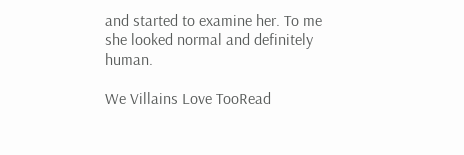and started to examine her. To me she looked normal and definitely human.

We Villains Love TooRead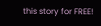this story for FREE!